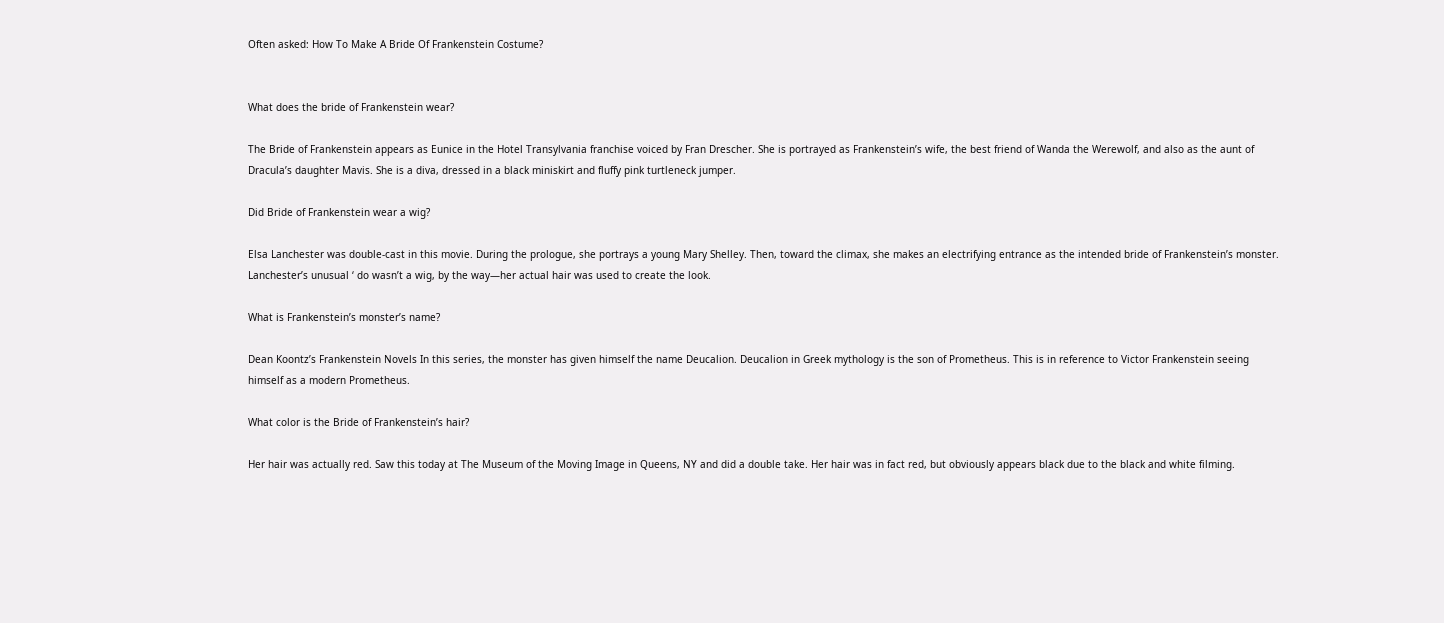Often asked: How To Make A Bride Of Frankenstein Costume?


What does the bride of Frankenstein wear?

The Bride of Frankenstein appears as Eunice in the Hotel Transylvania franchise voiced by Fran Drescher. She is portrayed as Frankenstein’s wife, the best friend of Wanda the Werewolf, and also as the aunt of Dracula’s daughter Mavis. She is a diva, dressed in a black miniskirt and fluffy pink turtleneck jumper.

Did Bride of Frankenstein wear a wig?

Elsa Lanchester was double-cast in this movie. During the prologue, she portrays a young Mary Shelley. Then, toward the climax, she makes an electrifying entrance as the intended bride of Frankenstein’s monster. Lanchester’s unusual ‘ do wasn’t a wig, by the way—her actual hair was used to create the look.

What is Frankenstein’s monster’s name?

Dean Koontz’s Frankenstein Novels In this series, the monster has given himself the name Deucalion. Deucalion in Greek mythology is the son of Prometheus. This is in reference to Victor Frankenstein seeing himself as a modern Prometheus.

What color is the Bride of Frankenstein’s hair?

Her hair was actually red. Saw this today at The Museum of the Moving Image in Queens, NY and did a double take. Her hair was in fact red, but obviously appears black due to the black and white filming.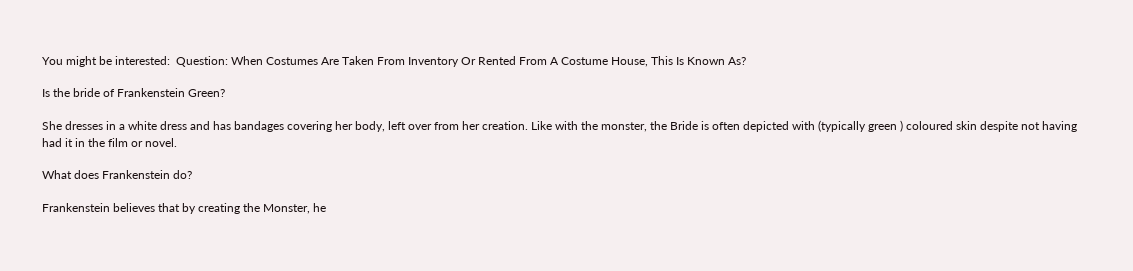You might be interested:  Question: When Costumes Are Taken From Inventory Or Rented From A Costume House, This Is Known As?

Is the bride of Frankenstein Green?

She dresses in a white dress and has bandages covering her body, left over from her creation. Like with the monster, the Bride is often depicted with (typically green ) coloured skin despite not having had it in the film or novel.

What does Frankenstein do?

Frankenstein believes that by creating the Monster, he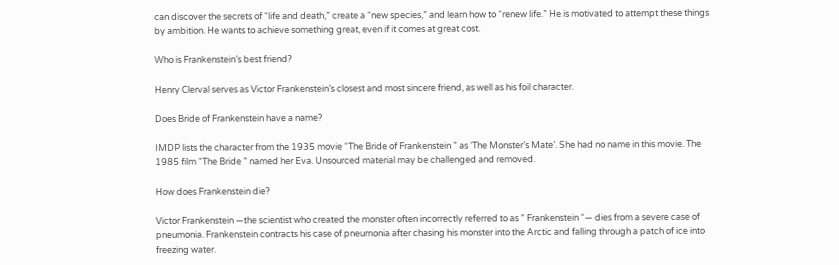can discover the secrets of “life and death,” create a “new species,” and learn how to “renew life.” He is motivated to attempt these things by ambition. He wants to achieve something great, even if it comes at great cost.

Who is Frankenstein’s best friend?

Henry Clerval serves as Victor Frankenstein’s closest and most sincere friend, as well as his foil character.

Does Bride of Frankenstein have a name?

IMDP lists the character from the 1935 movie “The Bride of Frankenstein ” as ‘The Monster’s Mate’. She had no name in this movie. The 1985 film “The Bride ” named her Eva. Unsourced material may be challenged and removed.

How does Frankenstein die?

Victor Frankenstein —the scientist who created the monster often incorrectly referred to as ” Frankenstein “— dies from a severe case of pneumonia. Frankenstein contracts his case of pneumonia after chasing his monster into the Arctic and falling through a patch of ice into freezing water.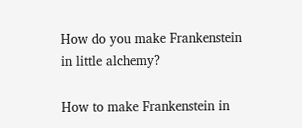How do you make Frankenstein in little alchemy?

How to make Frankenstein in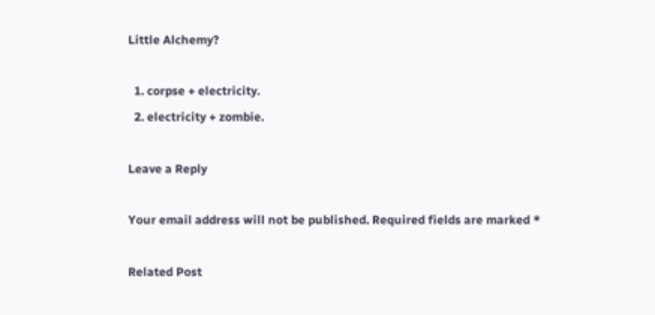Little Alchemy?

  1. corpse + electricity.
  2. electricity + zombie.

Leave a Reply

Your email address will not be published. Required fields are marked *

Related Post